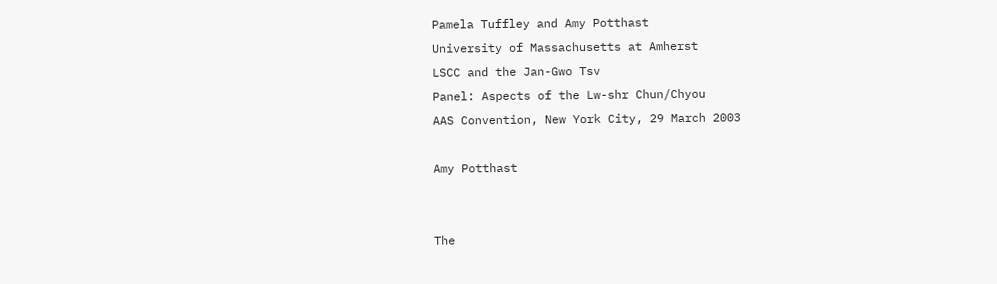Pamela Tuffley and Amy Potthast
University of Massachusetts at Amherst
LSCC and the Jan-Gwo Tsv
Panel: Aspects of the Lw-shr Chun/Chyou
AAS Convention, New York City, 29 March 2003

Amy Potthast


The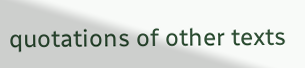quotations of other texts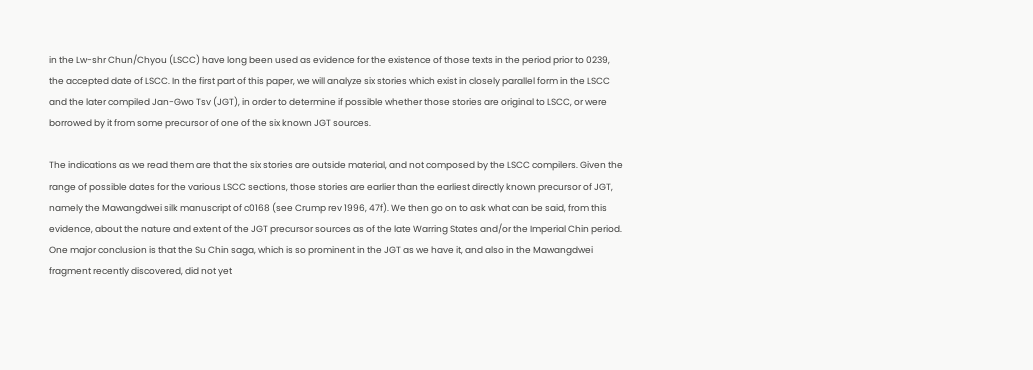in the Lw-shr Chun/Chyou (LSCC) have long been used as evidence for the existence of those texts in the period prior to 0239, the accepted date of LSCC. In the first part of this paper, we will analyze six stories which exist in closely parallel form in the LSCC and the later compiled Jan-Gwo Tsv (JGT), in order to determine if possible whether those stories are original to LSCC, or were borrowed by it from some precursor of one of the six known JGT sources.

The indications as we read them are that the six stories are outside material, and not composed by the LSCC compilers. Given the range of possible dates for the various LSCC sections, those stories are earlier than the earliest directly known precursor of JGT, namely the Mawangdwei silk manuscript of c0168 (see Crump rev 1996, 47f). We then go on to ask what can be said, from this evidence, about the nature and extent of the JGT precursor sources as of the late Warring States and/or the Imperial Chin period. One major conclusion is that the Su Chin saga, which is so prominent in the JGT as we have it, and also in the Mawangdwei fragment recently discovered, did not yet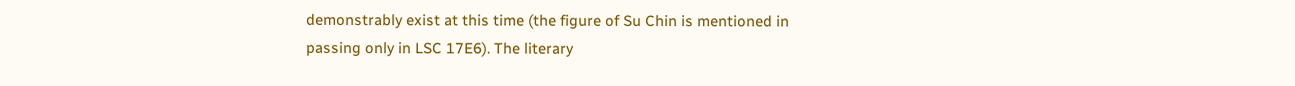demonstrably exist at this time (the figure of Su Chin is mentioned in passing only in LSC 17E6). The literary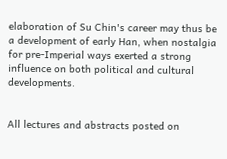elaboration of Su Chin's career may thus be a development of early Han, when nostalgia for pre-Imperial ways exerted a strong influence on both political and cultural developments.


All lectures and abstracts posted on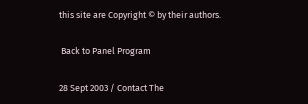this site are Copyright © by their authors.

 Back to Panel Program

28 Sept 2003 / Contact The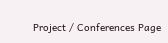Project / Conferences Page